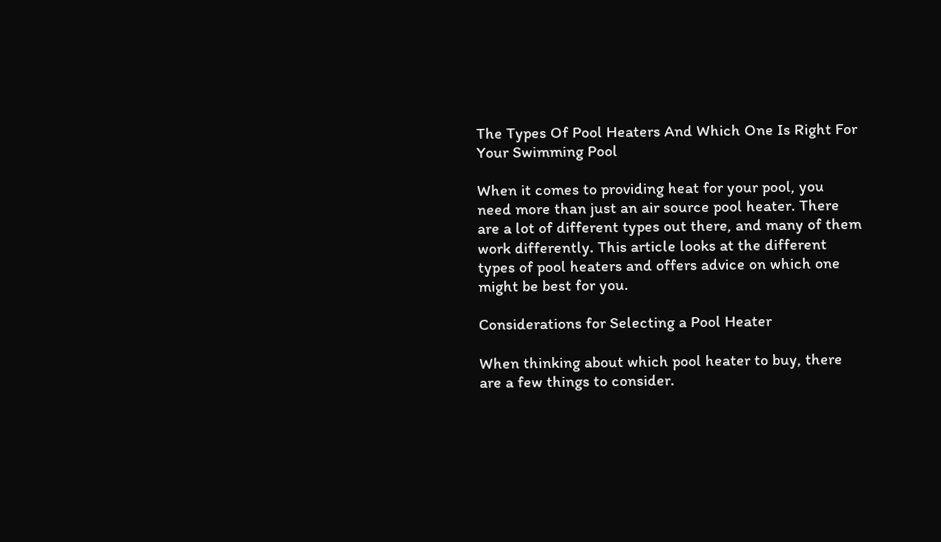The Types Of Pool Heaters And Which One Is Right For Your Swimming Pool

When it comes to providing heat for your pool, you need more than just an air source pool heater. There are a lot of different types out there, and many of them work differently. This article looks at the different types of pool heaters and offers advice on which one might be best for you.

Considerations for Selecting a Pool Heater

When thinking about which pool heater to buy, there are a few things to consider.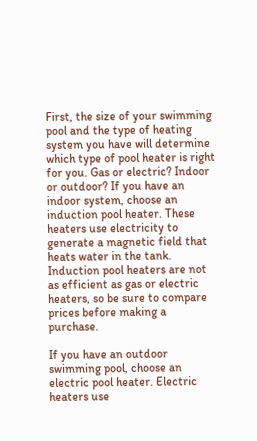First, the size of your swimming pool and the type of heating system you have will determine which type of pool heater is right for you. Gas or electric? Indoor or outdoor? If you have an indoor system, choose an induction pool heater. These heaters use electricity to generate a magnetic field that heats water in the tank. Induction pool heaters are not as efficient as gas or electric heaters, so be sure to compare prices before making a purchase.

If you have an outdoor swimming pool, choose an electric pool heater. Electric heaters use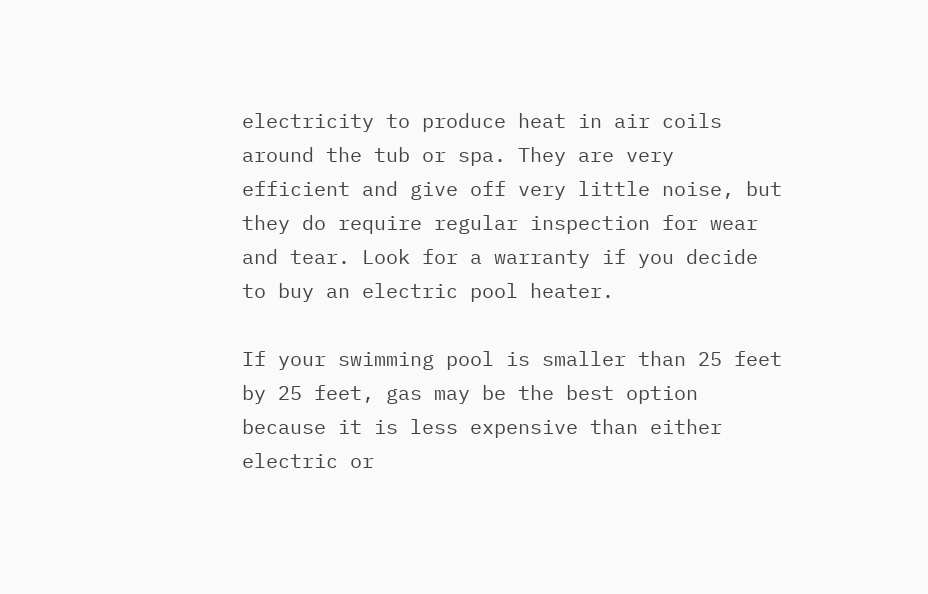electricity to produce heat in air coils around the tub or spa. They are very efficient and give off very little noise, but they do require regular inspection for wear and tear. Look for a warranty if you decide to buy an electric pool heater.

If your swimming pool is smaller than 25 feet by 25 feet, gas may be the best option because it is less expensive than either electric or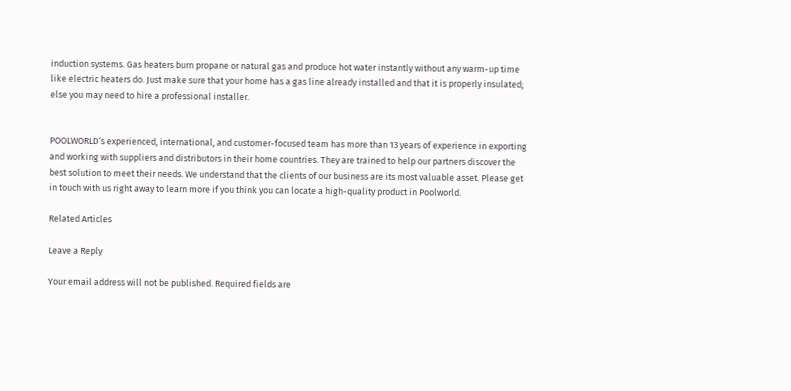induction systems. Gas heaters burn propane or natural gas and produce hot water instantly without any warm-up time like electric heaters do. Just make sure that your home has a gas line already installed and that it is properly insulated; else you may need to hire a professional installer.


POOLWORLD‘s experienced, international, and customer-focused team has more than 13 years of experience in exporting and working with suppliers and distributors in their home countries. They are trained to help our partners discover the best solution to meet their needs. We understand that the clients of our business are its most valuable asset. Please get in touch with us right away to learn more if you think you can locate a high-quality product in Poolworld.

Related Articles

Leave a Reply

Your email address will not be published. Required fields are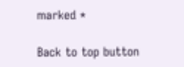marked *

Back to top button